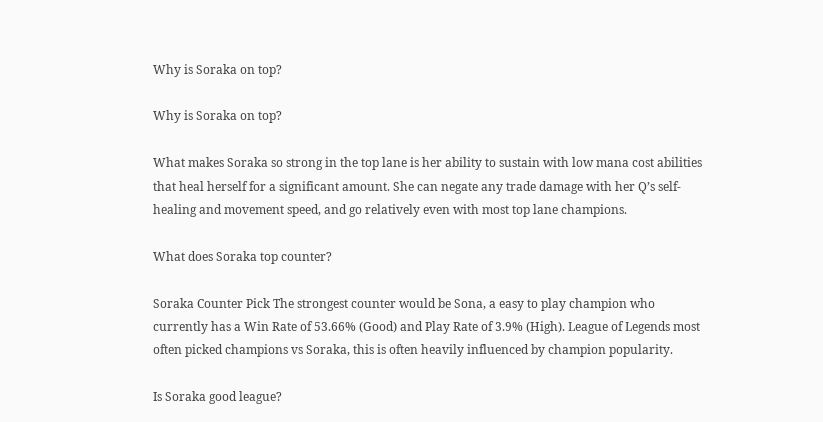Why is Soraka on top?

Why is Soraka on top?

What makes Soraka so strong in the top lane is her ability to sustain with low mana cost abilities that heal herself for a significant amount. She can negate any trade damage with her Q’s self-healing and movement speed, and go relatively even with most top lane champions.

What does Soraka top counter?

Soraka Counter Pick The strongest counter would be Sona, a easy to play champion who currently has a Win Rate of 53.66% (Good) and Play Rate of 3.9% (High). League of Legends most often picked champions vs Soraka, this is often heavily influenced by champion popularity.

Is Soraka good league?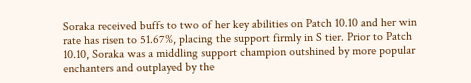Soraka received buffs to two of her key abilities on Patch 10.10 and her win rate has risen to 51.67%, placing the support firmly in S tier. Prior to Patch 10.10, Soraka was a middling support champion outshined by more popular enchanters and outplayed by the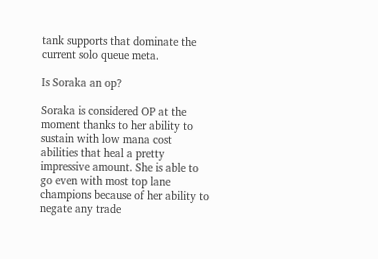tank supports that dominate the current solo queue meta.

Is Soraka an op?

Soraka is considered OP at the moment thanks to her ability to sustain with low mana cost abilities that heal a pretty impressive amount. She is able to go even with most top lane champions because of her ability to negate any trade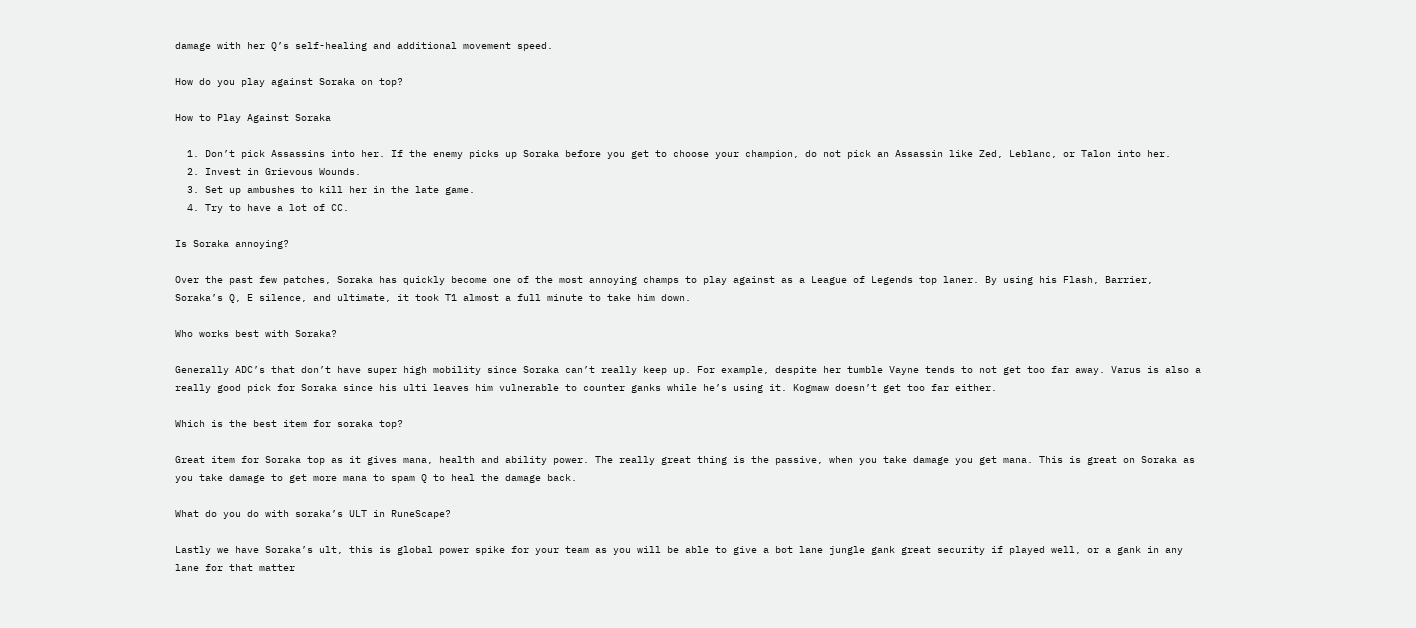damage with her Q’s self-healing and additional movement speed.

How do you play against Soraka on top?

How to Play Against Soraka

  1. Don’t pick Assassins into her. If the enemy picks up Soraka before you get to choose your champion, do not pick an Assassin like Zed, Leblanc, or Talon into her.
  2. Invest in Grievous Wounds.
  3. Set up ambushes to kill her in the late game.
  4. Try to have a lot of CC.

Is Soraka annoying?

Over the past few patches, Soraka has quickly become one of the most annoying champs to play against as a League of Legends top laner. By using his Flash, Barrier, Soraka’s Q, E silence, and ultimate, it took T1 almost a full minute to take him down.

Who works best with Soraka?

Generally ADC’s that don’t have super high mobility since Soraka can’t really keep up. For example, despite her tumble Vayne tends to not get too far away. Varus is also a really good pick for Soraka since his ulti leaves him vulnerable to counter ganks while he’s using it. Kogmaw doesn’t get too far either.

Which is the best item for soraka top?

Great item for Soraka top as it gives mana, health and ability power. The really great thing is the passive, when you take damage you get mana. This is great on Soraka as you take damage to get more mana to spam Q to heal the damage back.

What do you do with soraka’s ULT in RuneScape?

Lastly we have Soraka’s ult, this is global power spike for your team as you will be able to give a bot lane jungle gank great security if played well, or a gank in any lane for that matter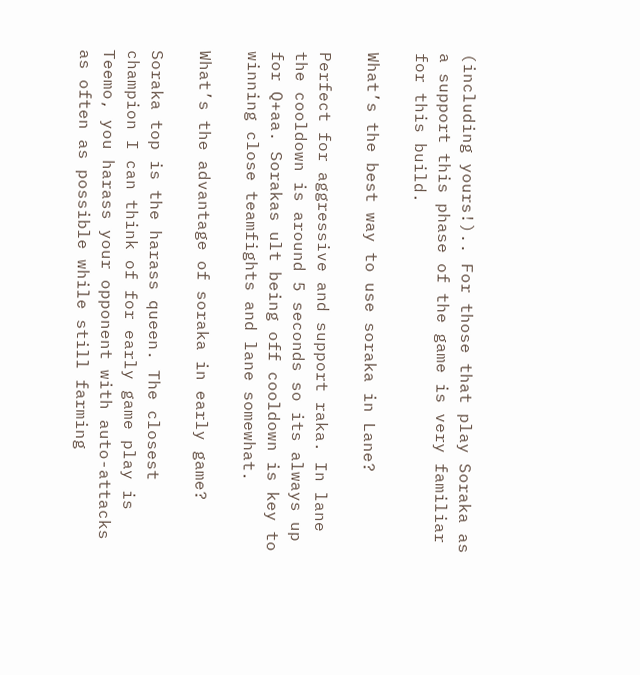(including yours!).. For those that play Soraka as a support this phase of the game is very familiar for this build.

What’s the best way to use soraka in Lane?

Perfect for aggressive and support raka. In lane the cooldown is around 5 seconds so its always up for Q+aa. Sorakas ult being off cooldown is key to winning close teamfights and lane somewhat.

What’s the advantage of soraka in early game?

Soraka top is the harass queen. The closest champion I can think of for early game play is Teemo, you harass your opponent with auto-attacks as often as possible while still farming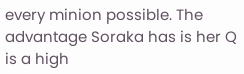every minion possible. The advantage Soraka has is her Q is a high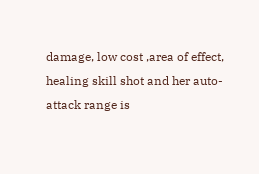damage, low cost ,area of effect, healing skill shot and her auto-attack range is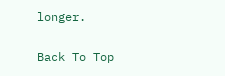longer.

Back To Top